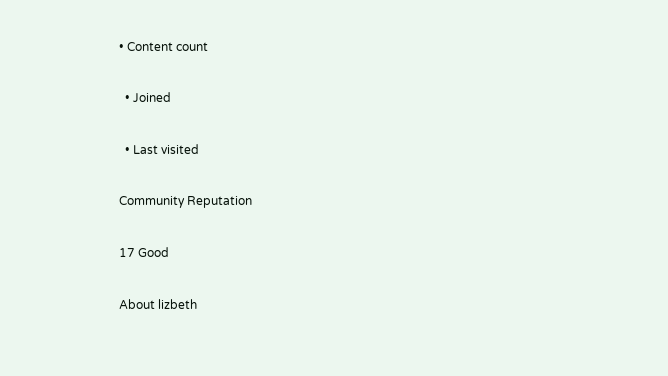• Content count

  • Joined

  • Last visited

Community Reputation

17 Good

About lizbeth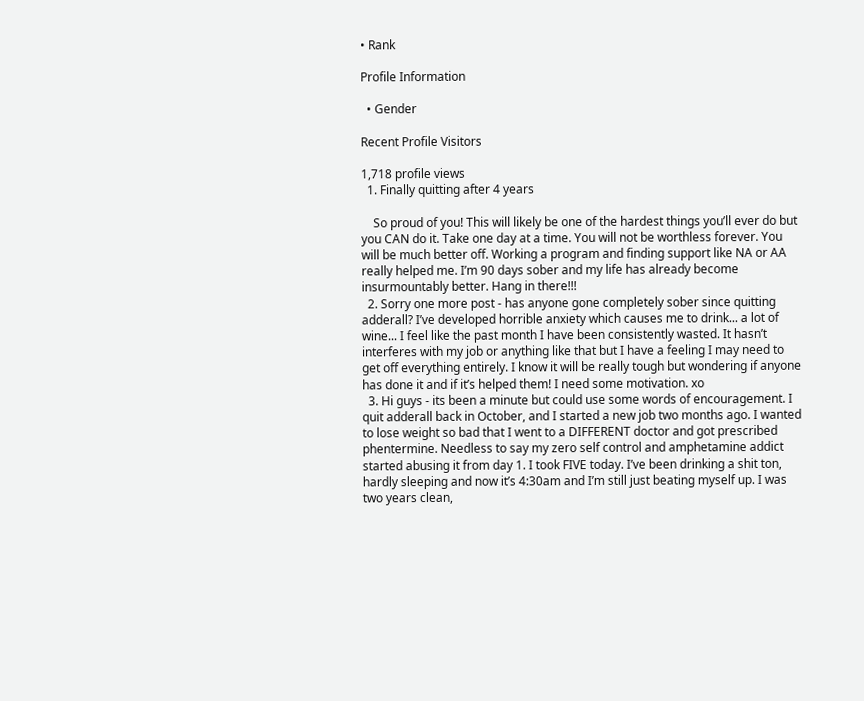• Rank

Profile Information

  • Gender

Recent Profile Visitors

1,718 profile views
  1. Finally quitting after 4 years

    So proud of you! This will likely be one of the hardest things you’ll ever do but you CAN do it. Take one day at a time. You will not be worthless forever. You will be much better off. Working a program and finding support like NA or AA really helped me. I’m 90 days sober and my life has already become insurmountably better. Hang in there!!!
  2. Sorry one more post - has anyone gone completely sober since quitting adderall? I’ve developed horrible anxiety which causes me to drink... a lot of wine... I feel like the past month I have been consistently wasted. It hasn’t interferes with my job or anything like that but I have a feeling I may need to get off everything entirely. I know it will be really tough but wondering if anyone has done it and if it’s helped them! I need some motivation. xo
  3. Hi guys - its been a minute but could use some words of encouragement. I quit adderall back in October, and I started a new job two months ago. I wanted to lose weight so bad that I went to a DIFFERENT doctor and got prescribed phentermine. Needless to say my zero self control and amphetamine addict started abusing it from day 1. I took FIVE today. I’ve been drinking a shit ton, hardly sleeping and now it’s 4:30am and I’m still just beating myself up. I was two years clean,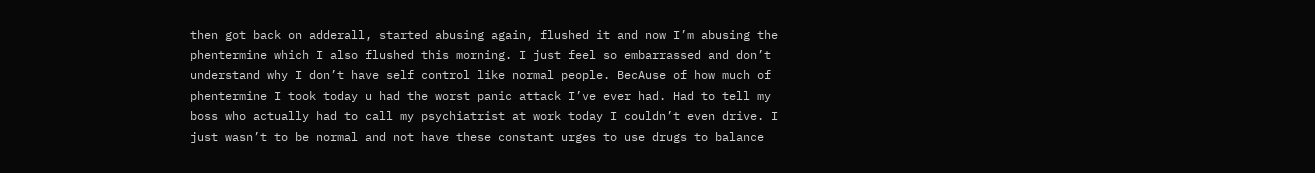then got back on adderall, started abusing again, flushed it and now I’m abusing the phentermine which I also flushed this morning. I just feel so embarrassed and don’t understand why I don’t have self control like normal people. BecAuse of how much of phentermine I took today u had the worst panic attack I’ve ever had. Had to tell my boss who actually had to call my psychiatrist at work today I couldn’t even drive. I just wasn’t to be normal and not have these constant urges to use drugs to balance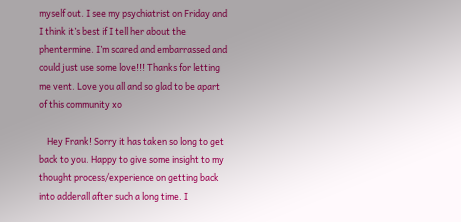myself out. I see my psychiatrist on Friday and I think it’s best if I tell her about the phentermine. I’m scared and embarrassed and could just use some love!!! Thanks for letting me vent. Love you all and so glad to be apart of this community xo

    Hey Frank! Sorry it has taken so long to get back to you. Happy to give some insight to my thought process/experience on getting back into adderall after such a long time. I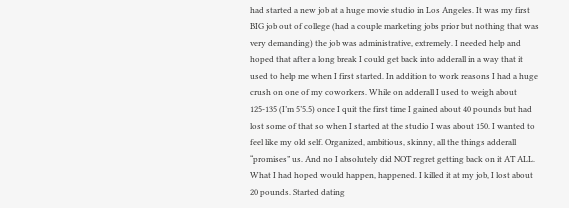had started a new job at a huge movie studio in Los Angeles. It was my first BIG job out of college (had a couple marketing jobs prior but nothing that was very demanding) the job was administrative, extremely. I needed help and hoped that after a long break I could get back into adderall in a way that it used to help me when I first started. In addition to work reasons I had a huge crush on one of my coworkers. While on adderall I used to weigh about 125-135 (I’m 5’5.5) once I quit the first time I gained about 40 pounds but had lost some of that so when I started at the studio I was about 150. I wanted to feel like my old self. Organized, ambitious, skinny, all the things adderall “promises” us. And no I absolutely did NOT regret getting back on it AT ALL. What I had hoped would happen, happened. I killed it at my job, I lost about 20 pounds. Started dating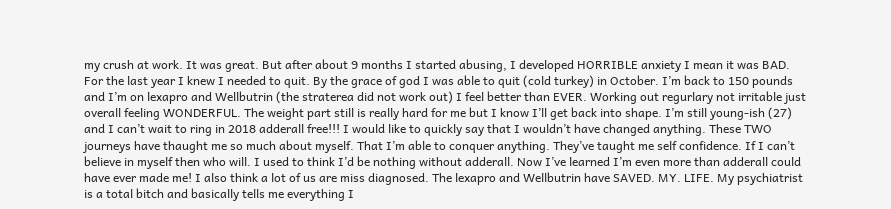my crush at work. It was great. But after about 9 months I started abusing, I developed HORRIBLE anxiety I mean it was BAD. For the last year I knew I needed to quit. By the grace of god I was able to quit (cold turkey) in October. I’m back to 150 pounds and I’m on lexapro and Wellbutrin (the straterea did not work out) I feel better than EVER. Working out regurlary not irritable just overall feeling WONDERFUL. The weight part still is really hard for me but I know I’ll get back into shape. I’m still young-ish (27) and I can’t wait to ring in 2018 adderall free!!! I would like to quickly say that I wouldn’t have changed anything. These TWO journeys have thaught me so much about myself. That I’m able to conquer anything. They’ve taught me self confidence. If I can’t believe in myself then who will. I used to think I’d be nothing without adderall. Now I’ve learned I’m even more than adderall could have ever made me! I also think a lot of us are miss diagnosed. The lexapro and Wellbutrin have SAVED. MY. LIFE. My psychiatrist is a total bitch and basically tells me everything I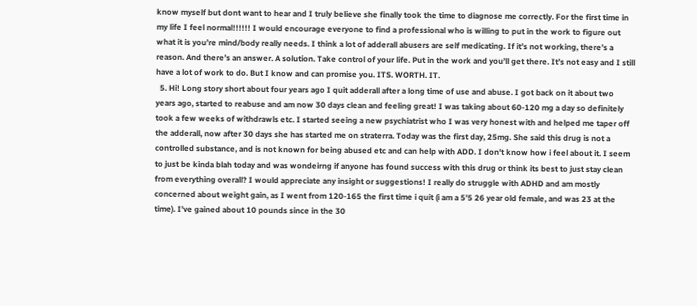know myself but dont want to hear and I truly believe she finally took the time to diagnose me correctly. For the first time in my life I feel normal!!!!!! I would encourage everyone to find a professional who is willing to put in the work to figure out what it is you’re mind/body really needs. I think a lot of adderall abusers are self medicating. If it’s not working, there’s a reason. And there’s an answer. A solution. Take control of your life. Put in the work and you’ll get there. It’s not easy and I still have a lot of work to do. But I know and can promise you. ITS. WORTH. IT.
  5. Hi! Long story short about four years ago I quit adderall after a long time of use and abuse. I got back on it about two years ago, started to reabuse and am now 30 days clean and feeling great! I was taking about 60-120 mg a day so definitely took a few weeks of withdrawls etc. I started seeing a new psychiatrist who I was very honest with and helped me taper off the adderall, now after 30 days she has started me on straterra. Today was the first day, 25mg. She said this drug is not a controlled substance, and is not known for being abused etc and can help with ADD. I don't know how i feel about it. I seem to just be kinda blah today and was wondeirng if anyone has found success with this drug or think its best to just stay clean from everything overall? I would appreciate any insight or suggestions! I really do struggle with ADHD and am mostly concerned about weight gain, as I went from 120-165 the first time i quit (i am a 5'5 26 year old female, and was 23 at the time). I've gained about 10 pounds since in the 30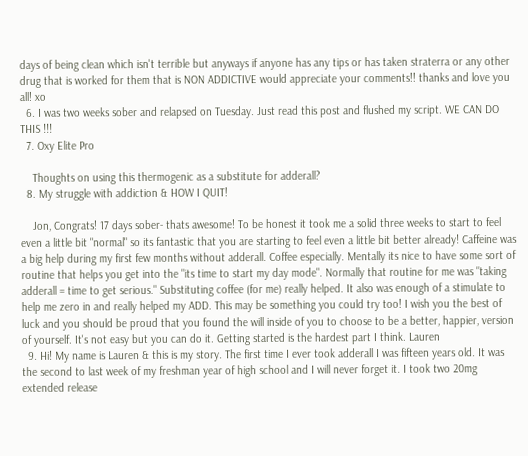days of being clean which isn't terrible but anyways if anyone has any tips or has taken straterra or any other drug that is worked for them that is NON ADDICTIVE would appreciate your comments!! thanks and love you all! xo
  6. I was two weeks sober and relapsed on Tuesday. Just read this post and flushed my script. WE CAN DO THIS !!!
  7. Oxy Elite Pro

    Thoughts on using this thermogenic as a substitute for adderall?
  8. My struggle with addiction & HOW I QUIT!

    Jon, Congrats! 17 days sober- thats awesome! To be honest it took me a solid three weeks to start to feel even a little bit "normal" so its fantastic that you are starting to feel even a little bit better already! Caffeine was a big help during my first few months without adderall. Coffee especially. Mentally its nice to have some sort of routine that helps you get into the "its time to start my day mode". Normally that routine for me was "taking adderall = time to get serious." Substituting coffee (for me) really helped. It also was enough of a stimulate to help me zero in and really helped my ADD. This may be something you could try too! I wish you the best of luck and you should be proud that you found the will inside of you to choose to be a better, happier, version of yourself. It's not easy but you can do it. Getting started is the hardest part I think. Lauren
  9. Hi! My name is Lauren & this is my story. The first time I ever took adderall I was fifteen years old. It was the second to last week of my freshman year of high school and I will never forget it. I took two 20mg extended release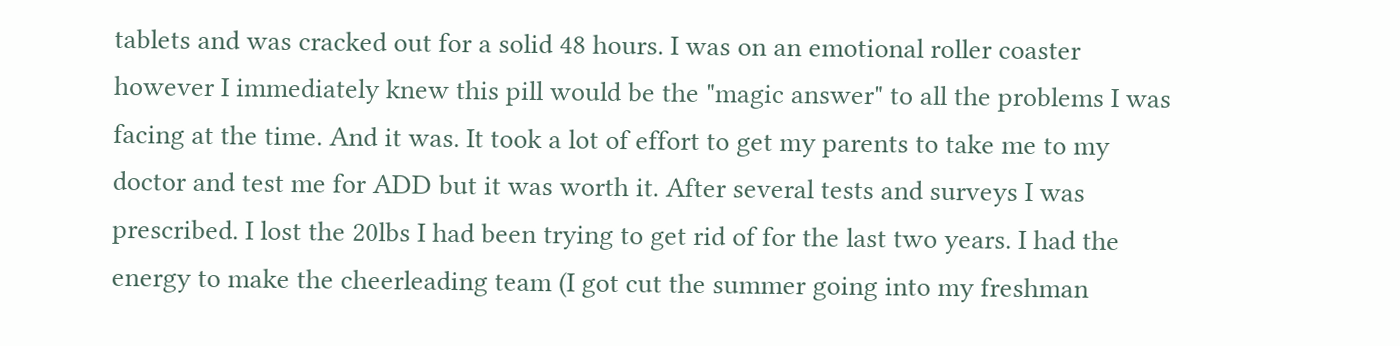tablets and was cracked out for a solid 48 hours. I was on an emotional roller coaster however I immediately knew this pill would be the "magic answer" to all the problems I was facing at the time. And it was. It took a lot of effort to get my parents to take me to my doctor and test me for ADD but it was worth it. After several tests and surveys I was prescribed. I lost the 20lbs I had been trying to get rid of for the last two years. I had the energy to make the cheerleading team (I got cut the summer going into my freshman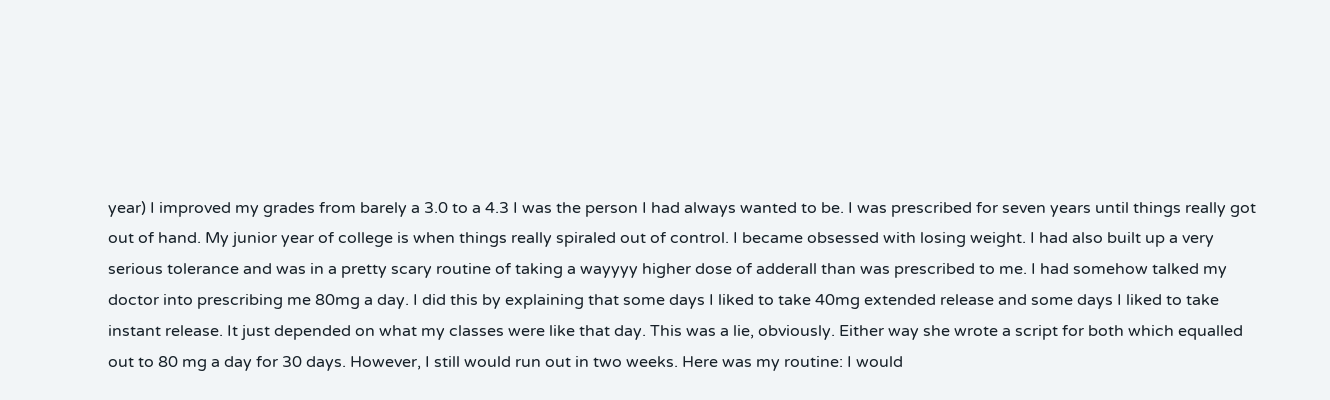year) I improved my grades from barely a 3.0 to a 4.3 I was the person I had always wanted to be. I was prescribed for seven years until things really got out of hand. My junior year of college is when things really spiraled out of control. I became obsessed with losing weight. I had also built up a very serious tolerance and was in a pretty scary routine of taking a wayyyy higher dose of adderall than was prescribed to me. I had somehow talked my doctor into prescribing me 80mg a day. I did this by explaining that some days I liked to take 40mg extended release and some days I liked to take instant release. It just depended on what my classes were like that day. This was a lie, obviously. Either way she wrote a script for both which equalled out to 80 mg a day for 30 days. However, I still would run out in two weeks. Here was my routine: I would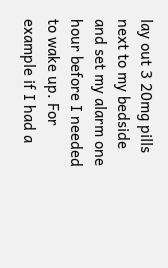lay out 3 20mg pills next to my bedside and set my alarm one hour before I needed to wake up. For example if I had a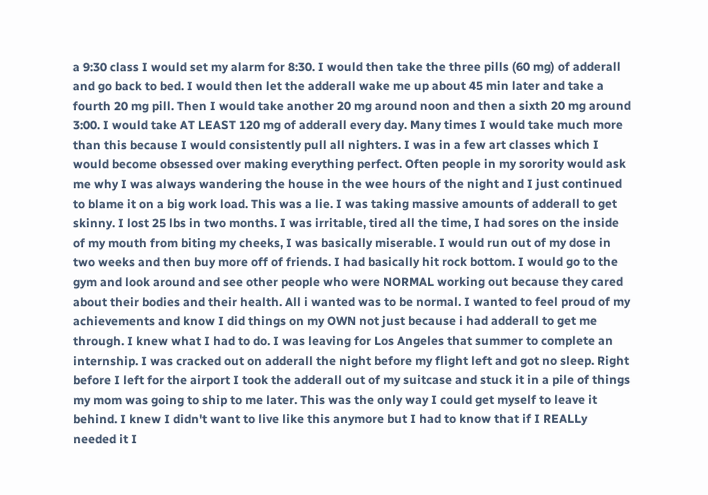a 9:30 class I would set my alarm for 8:30. I would then take the three pills (60 mg) of adderall and go back to bed. I would then let the adderall wake me up about 45 min later and take a fourth 20 mg pill. Then I would take another 20 mg around noon and then a sixth 20 mg around 3:00. I would take AT LEAST 120 mg of adderall every day. Many times I would take much more than this because I would consistently pull all nighters. I was in a few art classes which I would become obsessed over making everything perfect. Often people in my sorority would ask me why I was always wandering the house in the wee hours of the night and I just continued to blame it on a big work load. This was a lie. I was taking massive amounts of adderall to get skinny. I lost 25 lbs in two months. I was irritable, tired all the time, I had sores on the inside of my mouth from biting my cheeks, I was basically miserable. I would run out of my dose in two weeks and then buy more off of friends. I had basically hit rock bottom. I would go to the gym and look around and see other people who were NORMAL working out because they cared about their bodies and their health. All i wanted was to be normal. I wanted to feel proud of my achievements and know I did things on my OWN not just because i had adderall to get me through. I knew what I had to do. I was leaving for Los Angeles that summer to complete an internship. I was cracked out on adderall the night before my flight left and got no sleep. Right before I left for the airport I took the adderall out of my suitcase and stuck it in a pile of things my mom was going to ship to me later. This was the only way I could get myself to leave it behind. I knew I didn't want to live like this anymore but I had to know that if I REALLy needed it I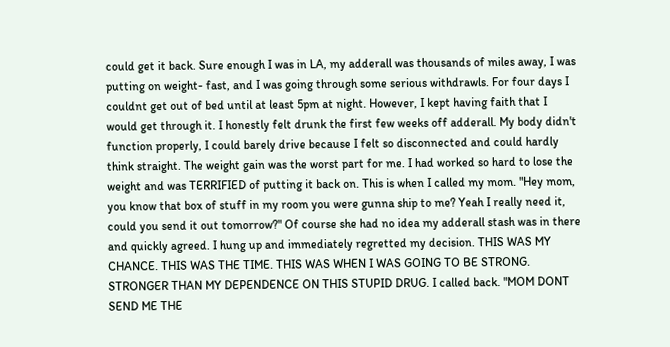could get it back. Sure enough I was in LA, my adderall was thousands of miles away, I was putting on weight- fast, and I was going through some serious withdrawls. For four days I couldnt get out of bed until at least 5pm at night. However, I kept having faith that I would get through it. I honestly felt drunk the first few weeks off adderall. My body didn't function properly, I could barely drive because I felt so disconnected and could hardly think straight. The weight gain was the worst part for me. I had worked so hard to lose the weight and was TERRIFIED of putting it back on. This is when I called my mom. "Hey mom, you know that box of stuff in my room you were gunna ship to me? Yeah I really need it, could you send it out tomorrow?" Of course she had no idea my adderall stash was in there and quickly agreed. I hung up and immediately regretted my decision. THIS WAS MY CHANCE. THIS WAS THE TIME. THIS WAS WHEN I WAS GOING TO BE STRONG. STRONGER THAN MY DEPENDENCE ON THIS STUPID DRUG. I called back. "MOM DONT SEND ME THE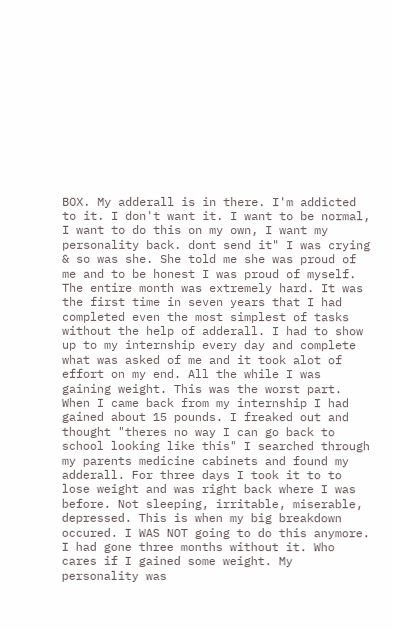BOX. My adderall is in there. I'm addicted to it. I don't want it. I want to be normal, I want to do this on my own, I want my personality back. dont send it" I was crying & so was she. She told me she was proud of me and to be honest I was proud of myself. The entire month was extremely hard. It was the first time in seven years that I had completed even the most simplest of tasks without the help of adderall. I had to show up to my internship every day and complete what was asked of me and it took alot of effort on my end. All the while I was gaining weight. This was the worst part. When I came back from my internship I had gained about 15 pounds. I freaked out and thought "theres no way I can go back to school looking like this" I searched through my parents medicine cabinets and found my adderall. For three days I took it to to lose weight and was right back where I was before. Not sleeping, irritable, miserable, depressed. This is when my big breakdown occured. I WAS NOT going to do this anymore. I had gone three months without it. Who cares if I gained some weight. My personality was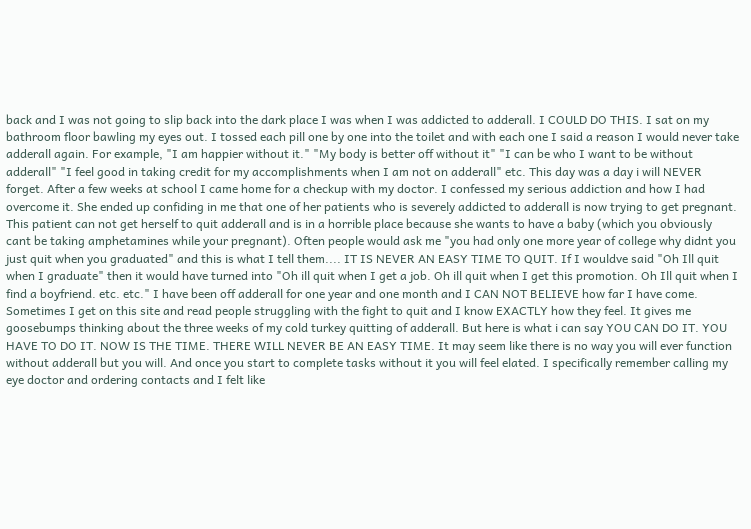back and I was not going to slip back into the dark place I was when I was addicted to adderall. I COULD DO THIS. I sat on my bathroom floor bawling my eyes out. I tossed each pill one by one into the toilet and with each one I said a reason I would never take adderall again. For example, "I am happier without it." "My body is better off without it" "I can be who I want to be without adderall" "I feel good in taking credit for my accomplishments when I am not on adderall" etc. This day was a day i will NEVER forget. After a few weeks at school I came home for a checkup with my doctor. I confessed my serious addiction and how I had overcome it. She ended up confiding in me that one of her patients who is severely addicted to adderall is now trying to get pregnant. This patient can not get herself to quit adderall and is in a horrible place because she wants to have a baby (which you obviously cant be taking amphetamines while your pregnant). Often people would ask me "you had only one more year of college why didnt you just quit when you graduated" and this is what I tell them.... IT IS NEVER AN EASY TIME TO QUIT. If I wouldve said "Oh Ill quit when I graduate" then it would have turned into "Oh ill quit when I get a job. Oh ill quit when I get this promotion. Oh Ill quit when I find a boyfriend. etc. etc." I have been off adderall for one year and one month and I CAN NOT BELIEVE how far I have come. Sometimes I get on this site and read people struggling with the fight to quit and I know EXACTLY how they feel. It gives me goosebumps thinking about the three weeks of my cold turkey quitting of adderall. But here is what i can say YOU CAN DO IT. YOU HAVE TO DO IT. NOW IS THE TIME. THERE WILL NEVER BE AN EASY TIME. It may seem like there is no way you will ever function without adderall but you will. And once you start to complete tasks without it you will feel elated. I specifically remember calling my eye doctor and ordering contacts and I felt like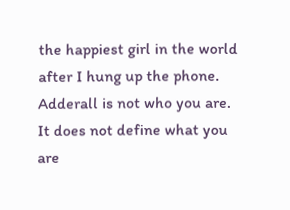the happiest girl in the world after I hung up the phone. Adderall is not who you are. It does not define what you are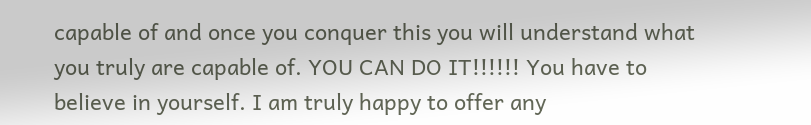capable of and once you conquer this you will understand what you truly are capable of. YOU CAN DO IT!!!!!! You have to believe in yourself. I am truly happy to offer any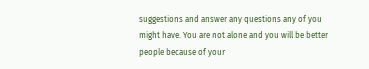suggestions and answer any questions any of you might have. You are not alone and you will be better people because of your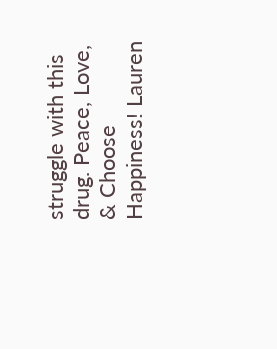struggle with this drug. Peace, Love, & Choose Happiness! Lauren